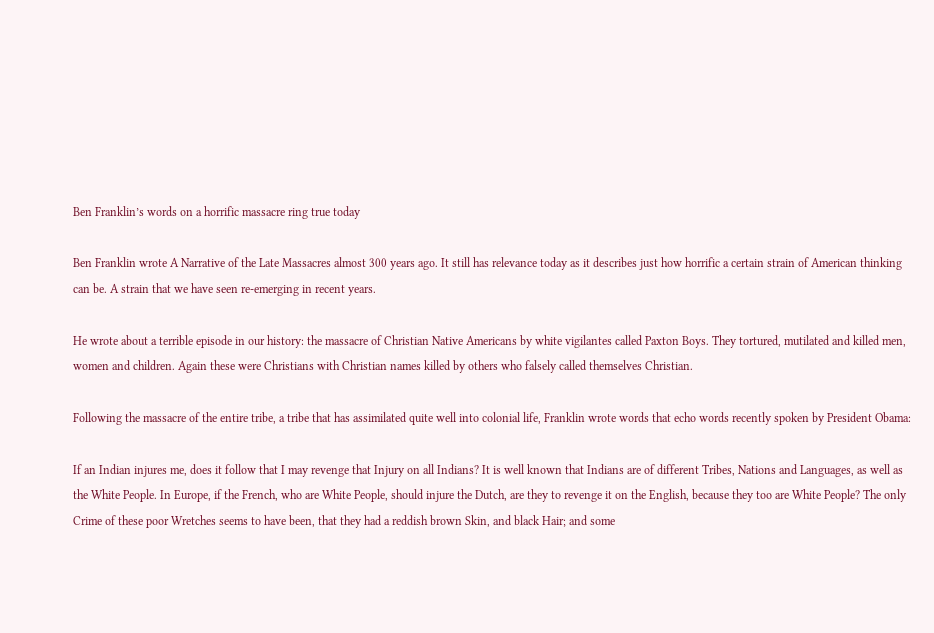Ben Franklin’s words on a horrific massacre ring true today

Ben Franklin wrote A Narrative of the Late Massacres almost 300 years ago. It still has relevance today as it describes just how horrific a certain strain of American thinking can be. A strain that we have seen re-emerging in recent years.

He wrote about a terrible episode in our history: the massacre of Christian Native Americans by white vigilantes called Paxton Boys. They tortured, mutilated and killed men, women and children. Again these were Christians with Christian names killed by others who falsely called themselves Christian.

Following the massacre of the entire tribe, a tribe that has assimilated quite well into colonial life, Franklin wrote words that echo words recently spoken by President Obama:

If an Indian injures me, does it follow that I may revenge that Injury on all Indians? It is well known that Indians are of different Tribes, Nations and Languages, as well as the White People. In Europe, if the French, who are White People, should injure the Dutch, are they to revenge it on the English, because they too are White People? The only Crime of these poor Wretches seems to have been, that they had a reddish brown Skin, and black Hair; and some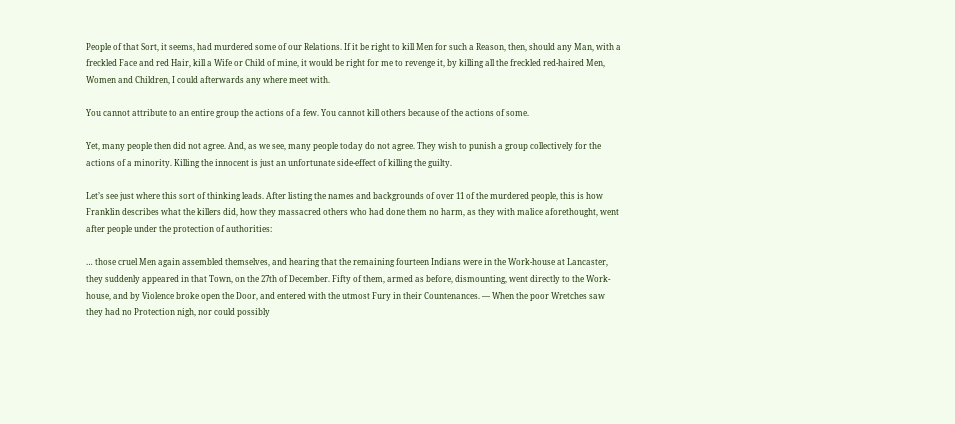People of that Sort, it seems, had murdered some of our Relations. If it be right to kill Men for such a Reason, then, should any Man, with a freckled Face and red Hair, kill a Wife or Child of mine, it would be right for me to revenge it, by killing all the freckled red-haired Men, Women and Children, I could afterwards any where meet with.

You cannot attribute to an entire group the actions of a few. You cannot kill others because of the actions of some.

Yet, many people then did not agree. And, as we see, many people today do not agree. They wish to punish a group collectively for the actions of a minority. Killing the innocent is just an unfortunate side-effect of killing the guilty.

Let’s see just where this sort of thinking leads. After listing the names and backgrounds of over 11 of the murdered people, this is how Franklin describes what the killers did, how they massacred others who had done them no harm, as they with malice aforethought, went after people under the protection of authorities:

… those cruel Men again assembled themselves, and hearing that the remaining fourteen Indians were in the Work-house at Lancaster, they suddenly appeared in that Town, on the 27th of December. Fifty of them, armed as before, dismounting, went directly to the Work-house, and by Violence broke open the Door, and entered with the utmost Fury in their Countenances. — When the poor Wretches saw they had no Protection nigh, nor could possibly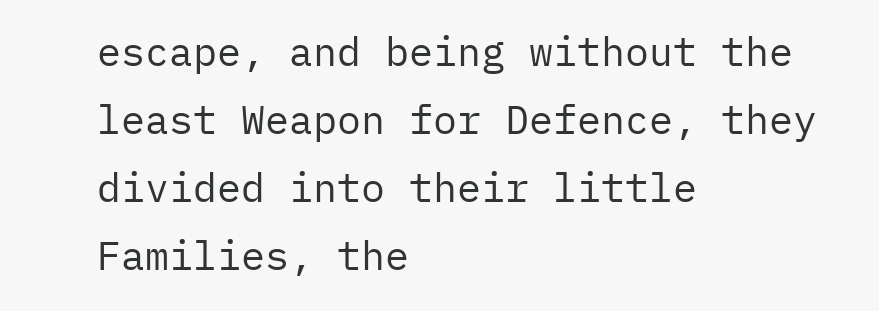escape, and being without the least Weapon for Defence, they divided into their little Families, the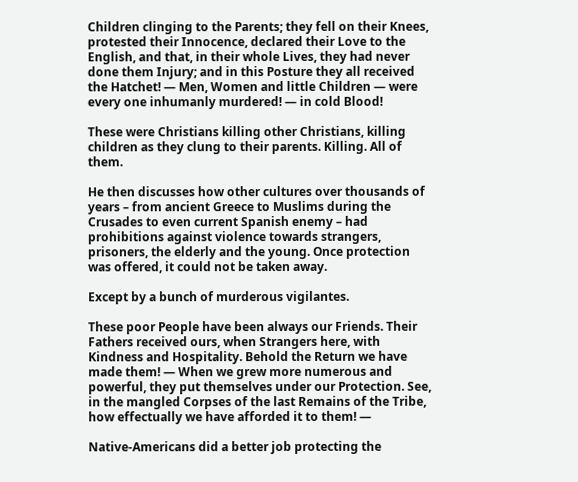Children clinging to the Parents; they fell on their Knees, protested their Innocence, declared their Love to the English, and that, in their whole Lives, they had never done them Injury; and in this Posture they all received the Hatchet! — Men, Women and little Children — were every one inhumanly murdered! — in cold Blood!

These were Christians killing other Christians, killing children as they clung to their parents. Killing. All of them.

He then discusses how other cultures over thousands of years – from ancient Greece to Muslims during the Crusades to even current Spanish enemy – had prohibitions against violence towards strangers, prisoners, the elderly and the young. Once protection was offered, it could not be taken away.

Except by a bunch of murderous vigilantes.

These poor People have been always our Friends. Their Fathers received ours, when Strangers here, with Kindness and Hospitality. Behold the Return we have made them! — When we grew more numerous and powerful, they put themselves under our Protection. See, in the mangled Corpses of the last Remains of the Tribe, how effectually we have afforded it to them! —

Native-Americans did a better job protecting the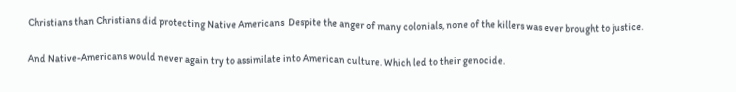Christians than Christians did protecting Native Americans  Despite the anger of many colonials, none of the killers was ever brought to justice.

And Native-Americans would never again try to assimilate into American culture. Which led to their genocide.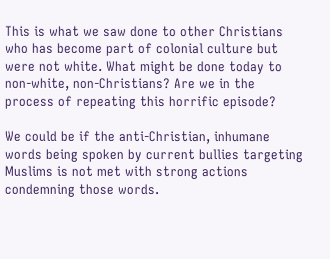This is what we saw done to other Christians who has become part of colonial culture but were not white. What might be done today to non-white, non-Christians? Are we in the process of repeating this horrific episode?

We could be if the anti-Christian, inhumane words being spoken by current bullies targeting Muslims is not met with strong actions condemning those words.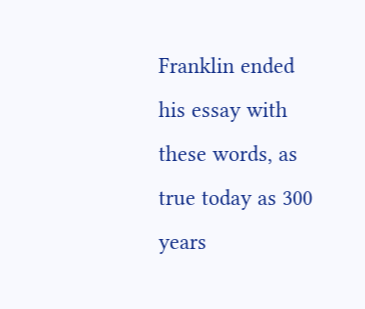Franklin ended his essay with these words, as true today as 300 years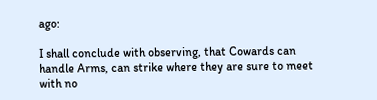ago:

I shall conclude with observing, that Cowards can handle Arms, can strike where they are sure to meet with no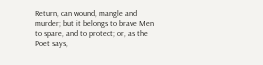Return, can wound, mangle and murder; but it belongs to brave Men to spare, and to protect; or, as the Poet says,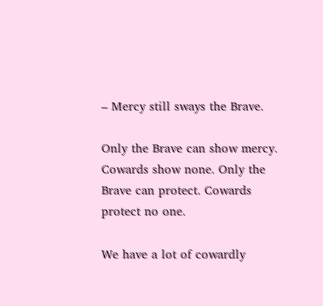– Mercy still sways the Brave.

Only the Brave can show mercy. Cowards show none. Only the Brave can protect. Cowards protect no one.

We have a lot of cowardly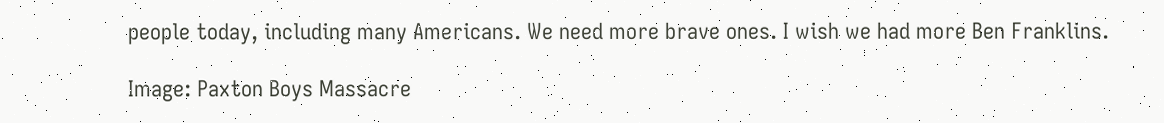people today, including many Americans. We need more brave ones. I wish we had more Ben Franklins.

Image: Paxton Boys Massacre